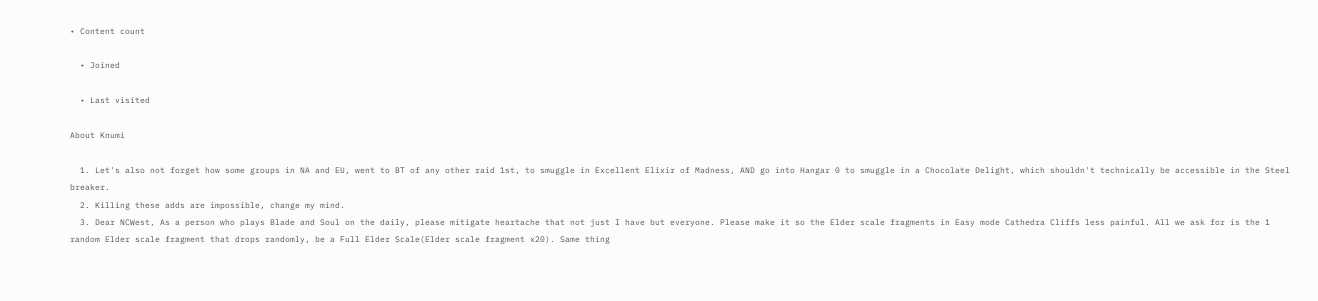• Content count

  • Joined

  • Last visited

About Knumi

  1. Let's also not forget how some groups in NA and EU, went to BT of any other raid 1st, to smuggle in Excellent Elixir of Madness, AND go into Hangar 0 to smuggle in a Chocolate Delight, which shouldn't technically be accessible in the Steel breaker.
  2. Killing these adds are impossible, change my mind.
  3. Dear NCWest, As a person who plays Blade and Soul on the daily, please mitigate heartache that not just I have but everyone. Please make it so the Elder scale fragments in Easy mode Cathedra Cliffs less painful. All we ask for is the 1 random Elder scale fragment that drops randomly, be a Full Elder Scale(Elder scale fragment x20). Same thing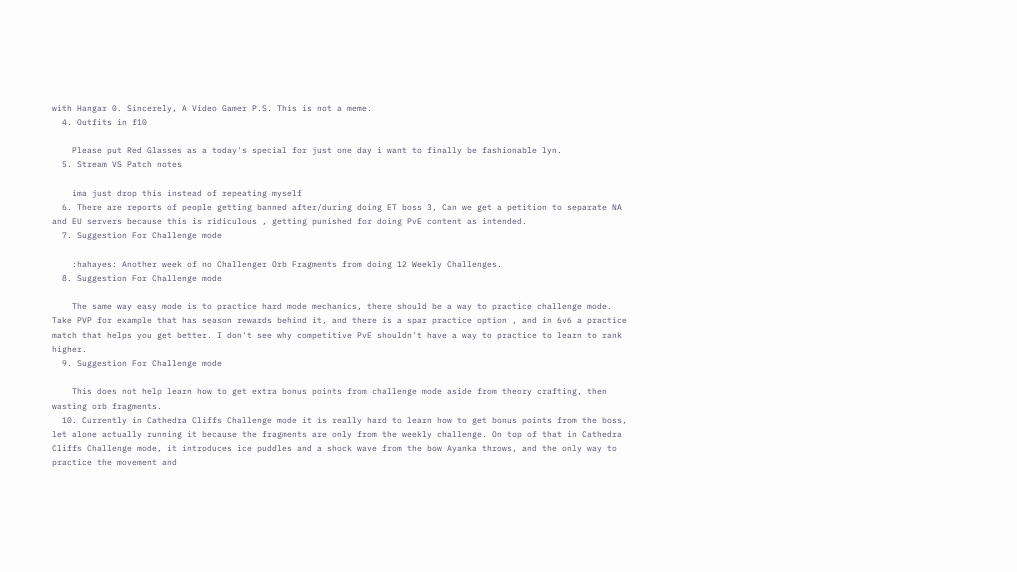with Hangar 0. Sincerely, A Video Gamer P.S. This is not a meme.
  4. Outfits in f10

    Please put Red Glasses as a today's special for just one day i want to finally be fashionable lyn.
  5. Stream VS Patch notes

    ima just drop this instead of repeating myself
  6. There are reports of people getting banned after/during doing ET boss 3, Can we get a petition to separate NA and EU servers because this is ridiculous , getting punished for doing PvE content as intended.
  7. Suggestion For Challenge mode

    :hahayes: Another week of no Challenger Orb Fragments from doing 12 Weekly Challenges.
  8. Suggestion For Challenge mode

    The same way easy mode is to practice hard mode mechanics, there should be a way to practice challenge mode. Take PVP for example that has season rewards behind it, and there is a spar practice option , and in 6v6 a practice match that helps you get better. I don't see why competitive PvE shouldn't have a way to practice to learn to rank higher.
  9. Suggestion For Challenge mode

    This does not help learn how to get extra bonus points from challenge mode aside from theory crafting, then wasting orb fragments.
  10. Currently in Cathedra Cliffs Challenge mode it is really hard to learn how to get bonus points from the boss, let alone actually running it because the fragments are only from the weekly challenge. On top of that in Cathedra Cliffs Challenge mode, it introduces ice puddles and a shock wave from the bow Ayanka throws, and the only way to practice the movement and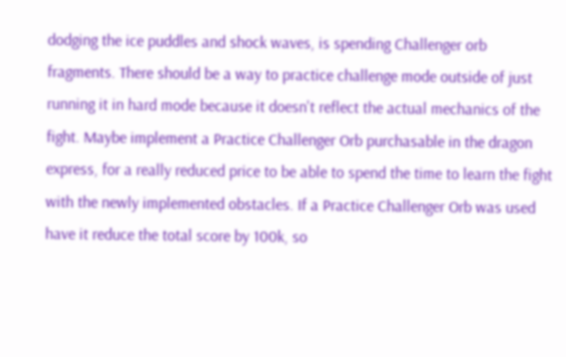dodging the ice puddles and shock waves, is spending Challenger orb fragments. There should be a way to practice challenge mode outside of just running it in hard mode because it doesn't reflect the actual mechanics of the fight. Maybe implement a Practice Challenger Orb purchasable in the dragon express, for a really reduced price to be able to spend the time to learn the fight with the newly implemented obstacles. If a Practice Challenger Orb was used have it reduce the total score by 100k, so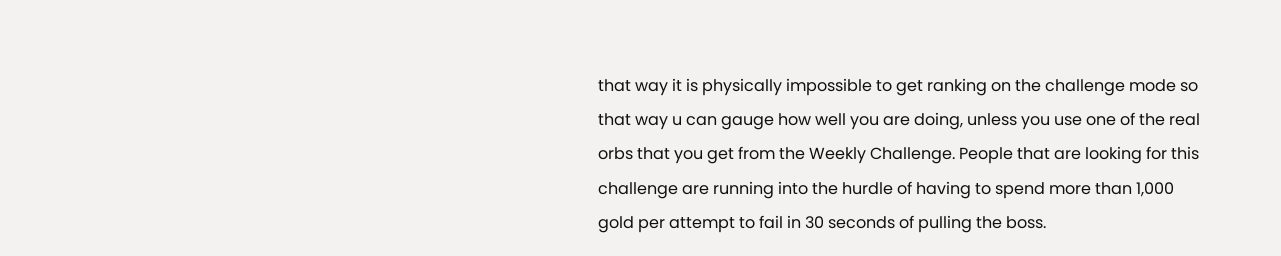that way it is physically impossible to get ranking on the challenge mode so that way u can gauge how well you are doing, unless you use one of the real orbs that you get from the Weekly Challenge. People that are looking for this challenge are running into the hurdle of having to spend more than 1,000 gold per attempt to fail in 30 seconds of pulling the boss.